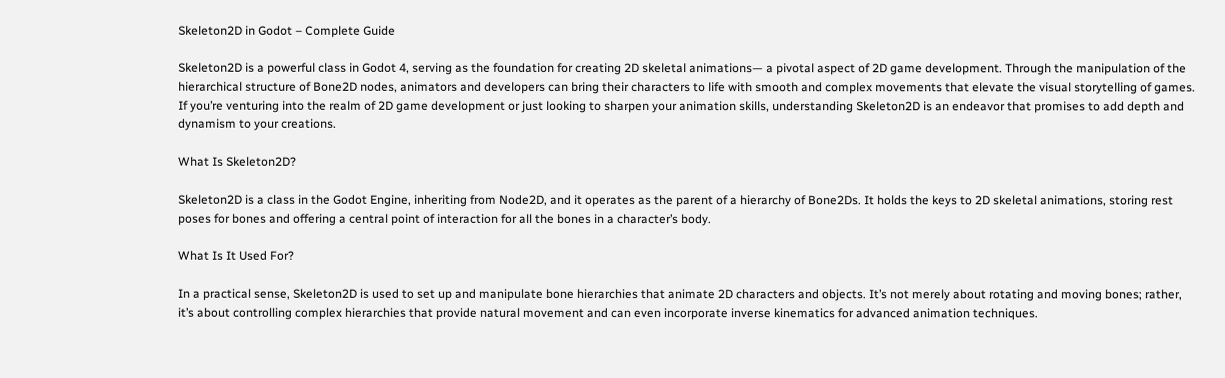Skeleton2D in Godot – Complete Guide

Skeleton2D is a powerful class in Godot 4, serving as the foundation for creating 2D skeletal animations— a pivotal aspect of 2D game development. Through the manipulation of the hierarchical structure of Bone2D nodes, animators and developers can bring their characters to life with smooth and complex movements that elevate the visual storytelling of games. If you’re venturing into the realm of 2D game development or just looking to sharpen your animation skills, understanding Skeleton2D is an endeavor that promises to add depth and dynamism to your creations.

What Is Skeleton2D?

Skeleton2D is a class in the Godot Engine, inheriting from Node2D, and it operates as the parent of a hierarchy of Bone2Ds. It holds the keys to 2D skeletal animations, storing rest poses for bones and offering a central point of interaction for all the bones in a character’s body.

What Is It Used For?

In a practical sense, Skeleton2D is used to set up and manipulate bone hierarchies that animate 2D characters and objects. It’s not merely about rotating and moving bones; rather, it’s about controlling complex hierarchies that provide natural movement and can even incorporate inverse kinematics for advanced animation techniques.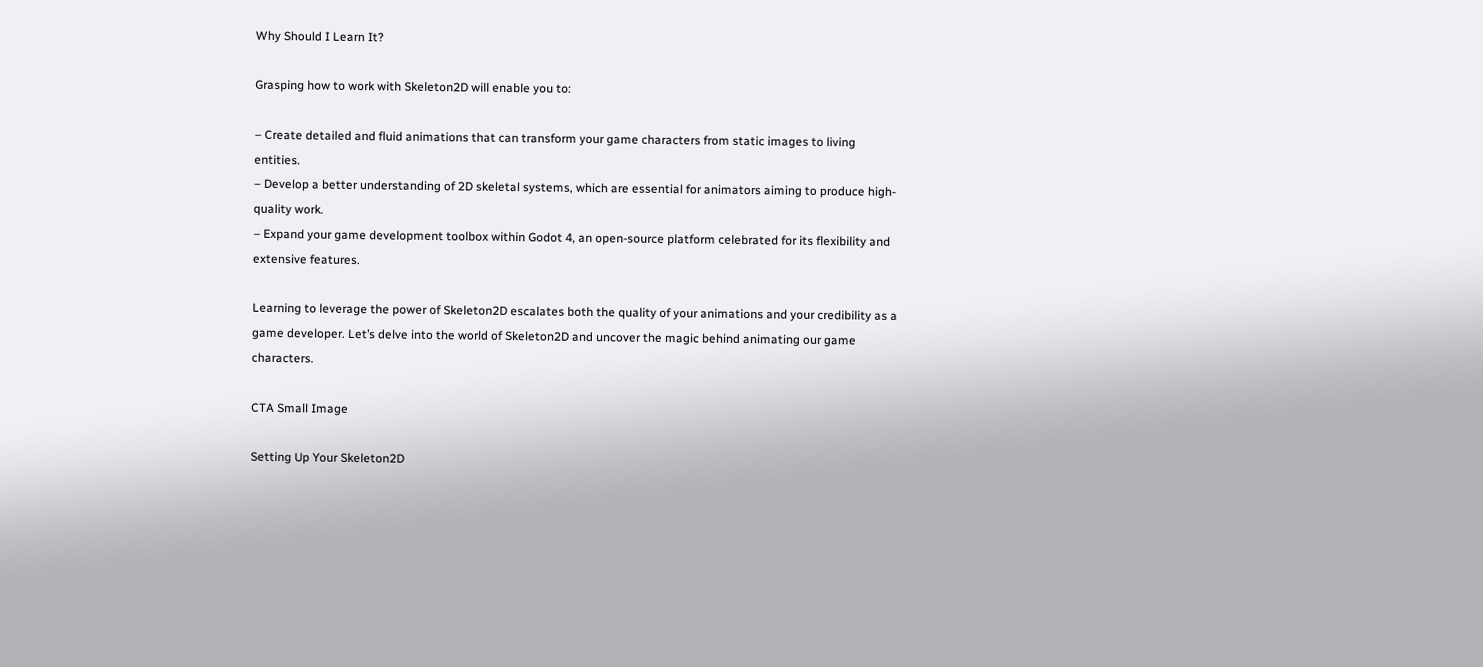Why Should I Learn It?

Grasping how to work with Skeleton2D will enable you to:

– Create detailed and fluid animations that can transform your game characters from static images to living entities.
– Develop a better understanding of 2D skeletal systems, which are essential for animators aiming to produce high-quality work.
– Expand your game development toolbox within Godot 4, an open-source platform celebrated for its flexibility and extensive features.

Learning to leverage the power of Skeleton2D escalates both the quality of your animations and your credibility as a game developer. Let’s delve into the world of Skeleton2D and uncover the magic behind animating our game characters.

CTA Small Image

Setting Up Your Skeleton2D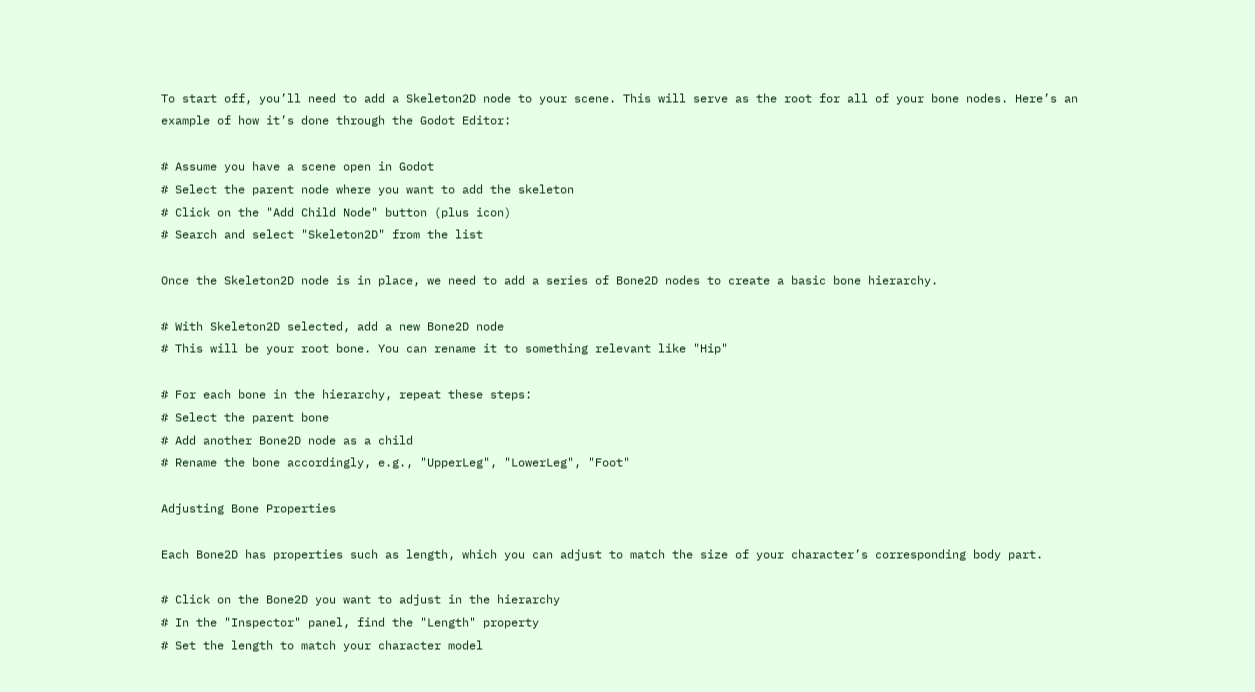To start off, you’ll need to add a Skeleton2D node to your scene. This will serve as the root for all of your bone nodes. Here’s an example of how it’s done through the Godot Editor:

# Assume you have a scene open in Godot
# Select the parent node where you want to add the skeleton
# Click on the "Add Child Node" button (plus icon)
# Search and select "Skeleton2D" from the list

Once the Skeleton2D node is in place, we need to add a series of Bone2D nodes to create a basic bone hierarchy.

# With Skeleton2D selected, add a new Bone2D node
# This will be your root bone. You can rename it to something relevant like "Hip"

# For each bone in the hierarchy, repeat these steps:
# Select the parent bone
# Add another Bone2D node as a child
# Rename the bone accordingly, e.g., "UpperLeg", "LowerLeg", "Foot"

Adjusting Bone Properties

Each Bone2D has properties such as length, which you can adjust to match the size of your character’s corresponding body part.

# Click on the Bone2D you want to adjust in the hierarchy
# In the "Inspector" panel, find the "Length" property
# Set the length to match your character model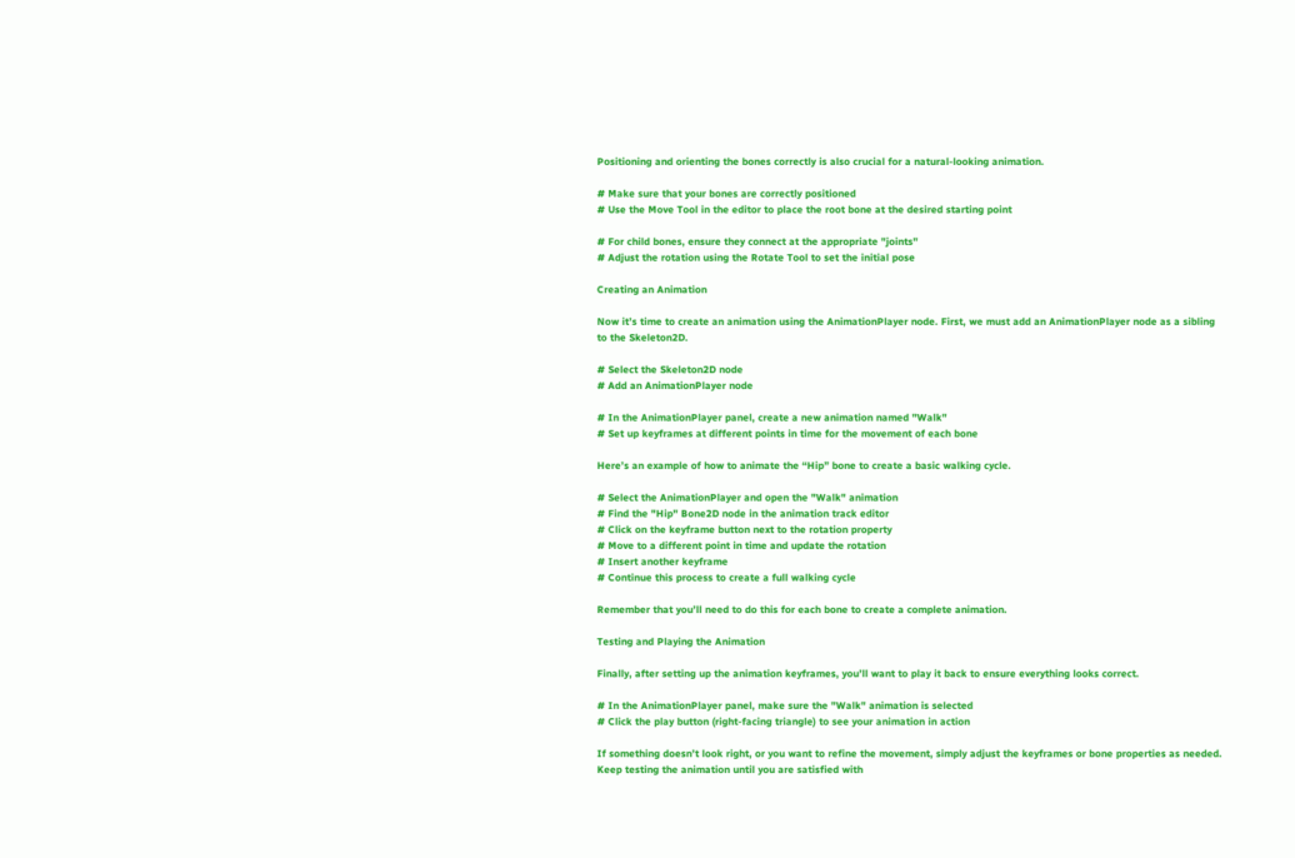Positioning and orienting the bones correctly is also crucial for a natural-looking animation.

# Make sure that your bones are correctly positioned
# Use the Move Tool in the editor to place the root bone at the desired starting point

# For child bones, ensure they connect at the appropriate "joints"
# Adjust the rotation using the Rotate Tool to set the initial pose

Creating an Animation

Now it’s time to create an animation using the AnimationPlayer node. First, we must add an AnimationPlayer node as a sibling to the Skeleton2D.

# Select the Skeleton2D node
# Add an AnimationPlayer node

# In the AnimationPlayer panel, create a new animation named "Walk"
# Set up keyframes at different points in time for the movement of each bone

Here’s an example of how to animate the “Hip” bone to create a basic walking cycle.

# Select the AnimationPlayer and open the "Walk" animation
# Find the "Hip" Bone2D node in the animation track editor
# Click on the keyframe button next to the rotation property
# Move to a different point in time and update the rotation
# Insert another keyframe
# Continue this process to create a full walking cycle

Remember that you’ll need to do this for each bone to create a complete animation.

Testing and Playing the Animation

Finally, after setting up the animation keyframes, you’ll want to play it back to ensure everything looks correct.

# In the AnimationPlayer panel, make sure the "Walk" animation is selected
# Click the play button (right-facing triangle) to see your animation in action

If something doesn’t look right, or you want to refine the movement, simply adjust the keyframes or bone properties as needed. Keep testing the animation until you are satisfied with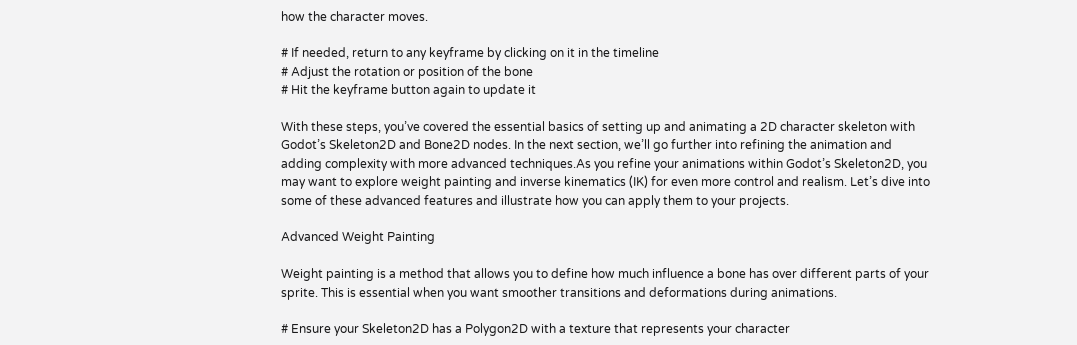how the character moves.

# If needed, return to any keyframe by clicking on it in the timeline
# Adjust the rotation or position of the bone
# Hit the keyframe button again to update it

With these steps, you’ve covered the essential basics of setting up and animating a 2D character skeleton with Godot’s Skeleton2D and Bone2D nodes. In the next section, we’ll go further into refining the animation and adding complexity with more advanced techniques.As you refine your animations within Godot’s Skeleton2D, you may want to explore weight painting and inverse kinematics (IK) for even more control and realism. Let’s dive into some of these advanced features and illustrate how you can apply them to your projects.

Advanced Weight Painting

Weight painting is a method that allows you to define how much influence a bone has over different parts of your sprite. This is essential when you want smoother transitions and deformations during animations.

# Ensure your Skeleton2D has a Polygon2D with a texture that represents your character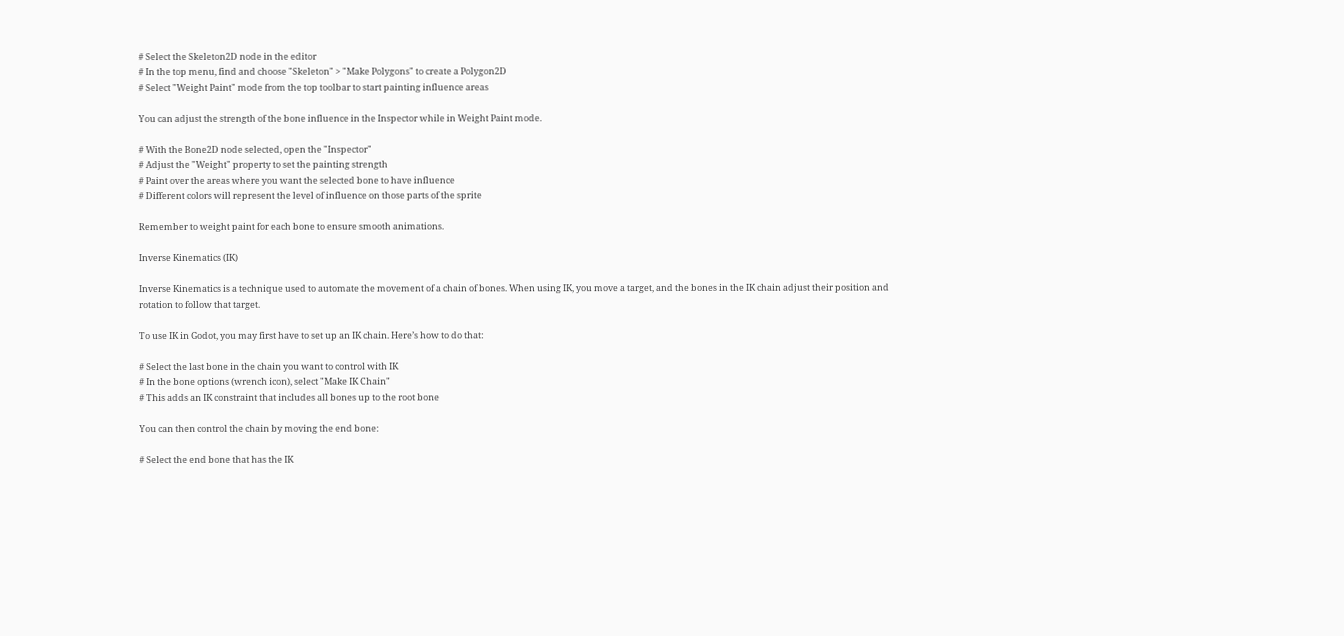# Select the Skeleton2D node in the editor
# In the top menu, find and choose "Skeleton" > "Make Polygons" to create a Polygon2D
# Select "Weight Paint" mode from the top toolbar to start painting influence areas

You can adjust the strength of the bone influence in the Inspector while in Weight Paint mode.

# With the Bone2D node selected, open the "Inspector"
# Adjust the "Weight" property to set the painting strength
# Paint over the areas where you want the selected bone to have influence
# Different colors will represent the level of influence on those parts of the sprite

Remember to weight paint for each bone to ensure smooth animations.

Inverse Kinematics (IK)

Inverse Kinematics is a technique used to automate the movement of a chain of bones. When using IK, you move a target, and the bones in the IK chain adjust their position and rotation to follow that target.

To use IK in Godot, you may first have to set up an IK chain. Here’s how to do that:

# Select the last bone in the chain you want to control with IK
# In the bone options (wrench icon), select "Make IK Chain"
# This adds an IK constraint that includes all bones up to the root bone

You can then control the chain by moving the end bone:

# Select the end bone that has the IK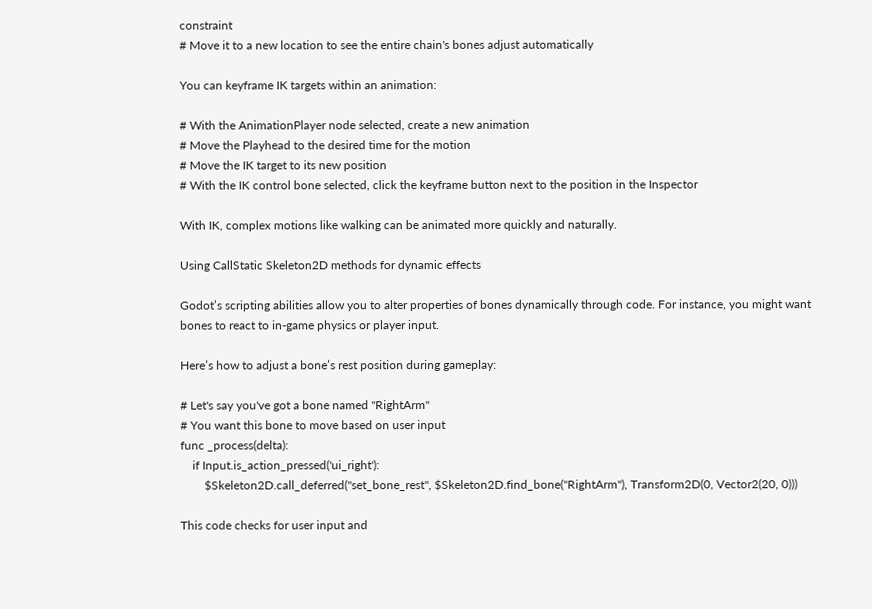constraint
# Move it to a new location to see the entire chain's bones adjust automatically

You can keyframe IK targets within an animation:

# With the AnimationPlayer node selected, create a new animation
# Move the Playhead to the desired time for the motion
# Move the IK target to its new position
# With the IK control bone selected, click the keyframe button next to the position in the Inspector

With IK, complex motions like walking can be animated more quickly and naturally.

Using CallStatic Skeleton2D methods for dynamic effects

Godot’s scripting abilities allow you to alter properties of bones dynamically through code. For instance, you might want bones to react to in-game physics or player input.

Here’s how to adjust a bone’s rest position during gameplay:

# Let's say you've got a bone named "RightArm"
# You want this bone to move based on user input
func _process(delta):
    if Input.is_action_pressed('ui_right'):
        $Skeleton2D.call_deferred("set_bone_rest", $Skeleton2D.find_bone("RightArm"), Transform2D(0, Vector2(20, 0)))

This code checks for user input and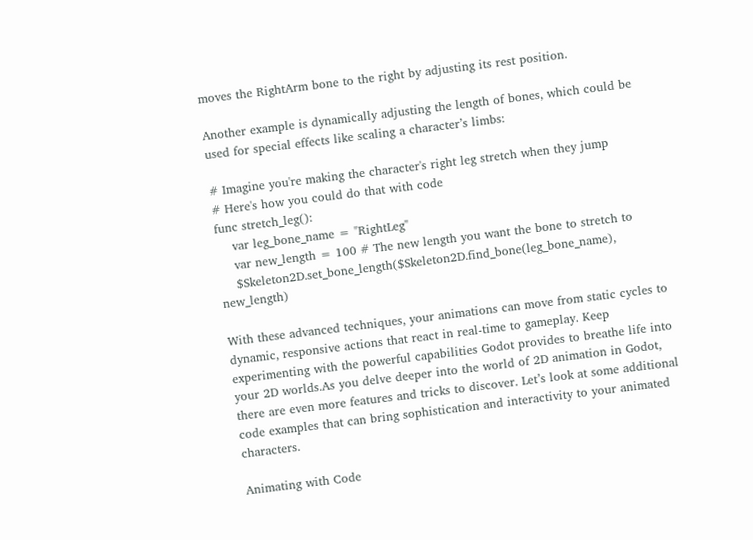moves the RightArm bone to the right by adjusting its rest position.

Another example is dynamically adjusting the length of bones, which could be used for special effects like scaling a character’s limbs:

# Imagine you're making the character's right leg stretch when they jump
# Here's how you could do that with code
func stretch_leg():
    var leg_bone_name = "RightLeg"
    var new_length = 100 # The new length you want the bone to stretch to
    $Skeleton2D.set_bone_length($Skeleton2D.find_bone(leg_bone_name), new_length)

With these advanced techniques, your animations can move from static cycles to dynamic, responsive actions that react in real-time to gameplay. Keep experimenting with the powerful capabilities Godot provides to breathe life into your 2D worlds.As you delve deeper into the world of 2D animation in Godot, there are even more features and tricks to discover. Let’s look at some additional code examples that can bring sophistication and interactivity to your animated characters.

Animating with Code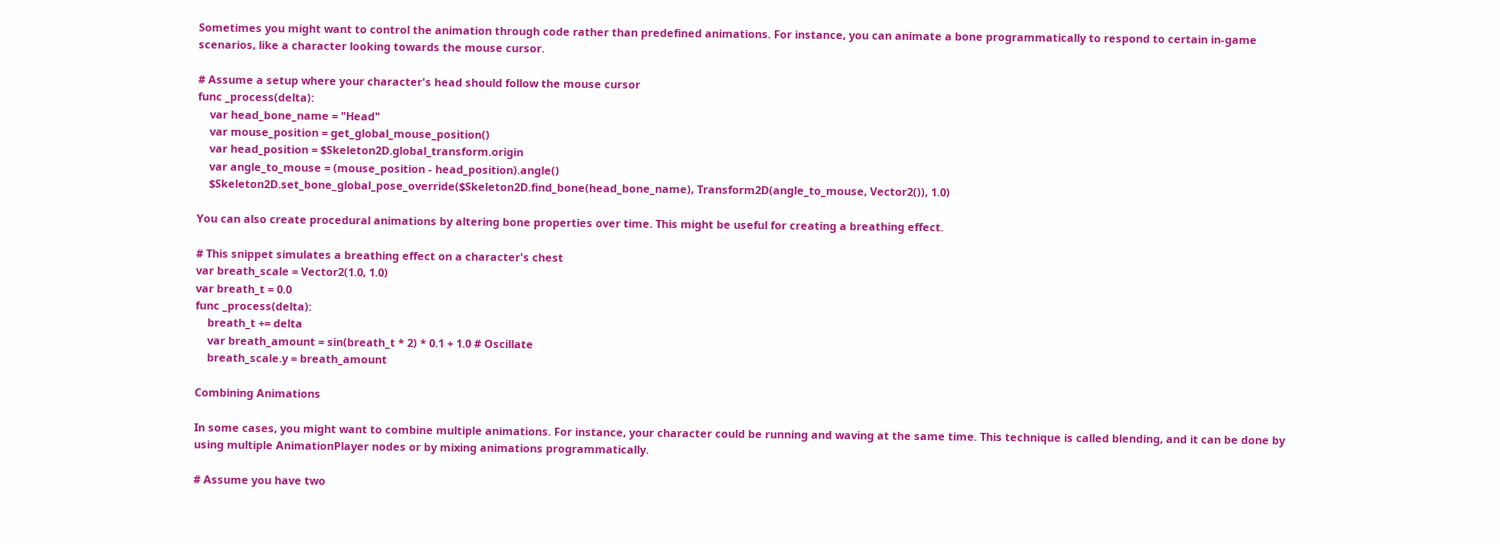Sometimes you might want to control the animation through code rather than predefined animations. For instance, you can animate a bone programmatically to respond to certain in-game scenarios, like a character looking towards the mouse cursor.

# Assume a setup where your character's head should follow the mouse cursor
func _process(delta):
    var head_bone_name = "Head"
    var mouse_position = get_global_mouse_position()
    var head_position = $Skeleton2D.global_transform.origin
    var angle_to_mouse = (mouse_position - head_position).angle()
    $Skeleton2D.set_bone_global_pose_override($Skeleton2D.find_bone(head_bone_name), Transform2D(angle_to_mouse, Vector2()), 1.0)

You can also create procedural animations by altering bone properties over time. This might be useful for creating a breathing effect.

# This snippet simulates a breathing effect on a character's chest
var breath_scale = Vector2(1.0, 1.0)
var breath_t = 0.0
func _process(delta):
    breath_t += delta
    var breath_amount = sin(breath_t * 2) * 0.1 + 1.0 # Oscillate
    breath_scale.y = breath_amount

Combining Animations

In some cases, you might want to combine multiple animations. For instance, your character could be running and waving at the same time. This technique is called blending, and it can be done by using multiple AnimationPlayer nodes or by mixing animations programmatically.

# Assume you have two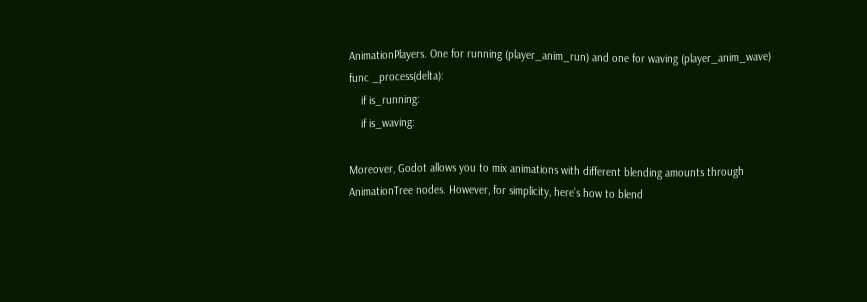AnimationPlayers. One for running (player_anim_run) and one for waving (player_anim_wave)
func _process(delta):
    if is_running:
    if is_waving:

Moreover, Godot allows you to mix animations with different blending amounts through AnimationTree nodes. However, for simplicity, here’s how to blend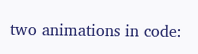two animations in code: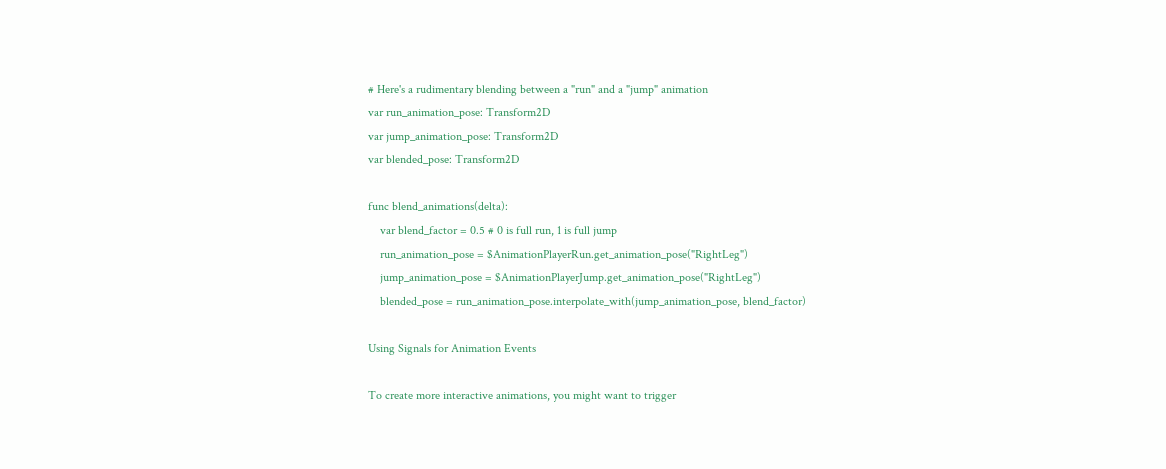# Here's a rudimentary blending between a "run" and a "jump" animation
var run_animation_pose: Transform2D
var jump_animation_pose: Transform2D
var blended_pose: Transform2D

func blend_animations(delta):
    var blend_factor = 0.5 # 0 is full run, 1 is full jump
    run_animation_pose = $AnimationPlayerRun.get_animation_pose("RightLeg")
    jump_animation_pose = $AnimationPlayerJump.get_animation_pose("RightLeg")
    blended_pose = run_animation_pose.interpolate_with(jump_animation_pose, blend_factor)

Using Signals for Animation Events

To create more interactive animations, you might want to trigger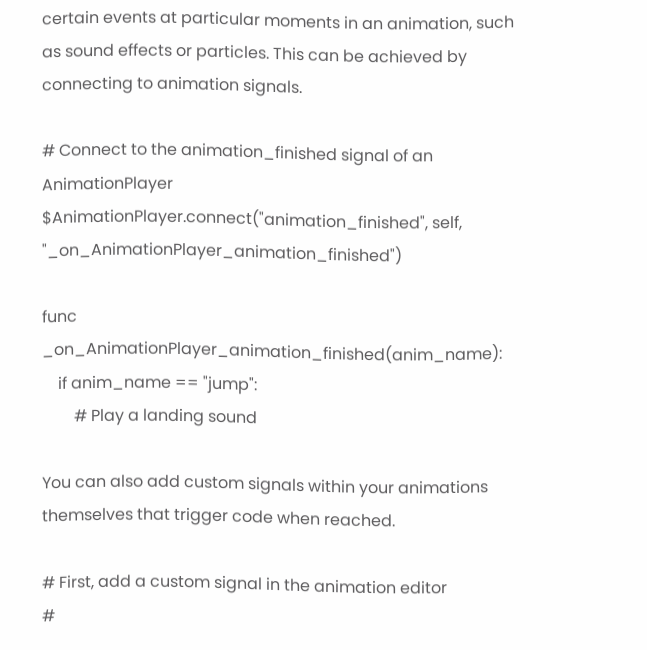certain events at particular moments in an animation, such as sound effects or particles. This can be achieved by connecting to animation signals.

# Connect to the animation_finished signal of an AnimationPlayer
$AnimationPlayer.connect("animation_finished", self, "_on_AnimationPlayer_animation_finished")

func _on_AnimationPlayer_animation_finished(anim_name):
    if anim_name == "jump":
        # Play a landing sound

You can also add custom signals within your animations themselves that trigger code when reached.

# First, add a custom signal in the animation editor
#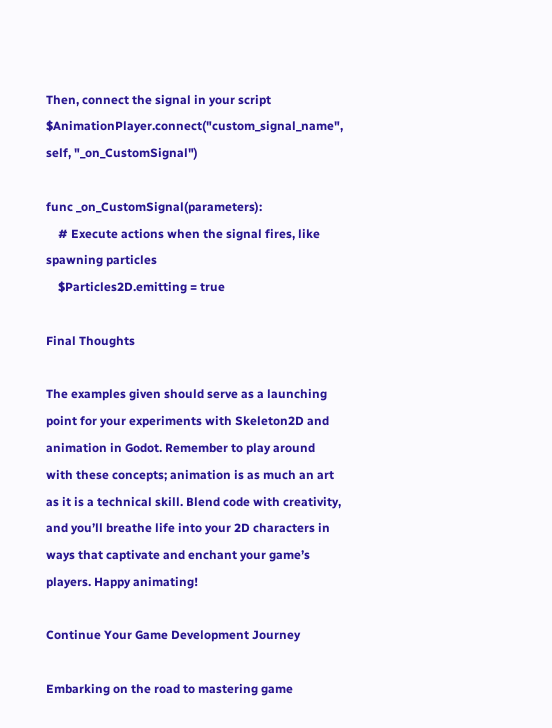Then, connect the signal in your script
$AnimationPlayer.connect("custom_signal_name", self, "_on_CustomSignal")

func _on_CustomSignal(parameters):
    # Execute actions when the signal fires, like spawning particles
    $Particles2D.emitting = true

Final Thoughts

The examples given should serve as a launching point for your experiments with Skeleton2D and animation in Godot. Remember to play around with these concepts; animation is as much an art as it is a technical skill. Blend code with creativity, and you’ll breathe life into your 2D characters in ways that captivate and enchant your game’s players. Happy animating!

Continue Your Game Development Journey

Embarking on the road to mastering game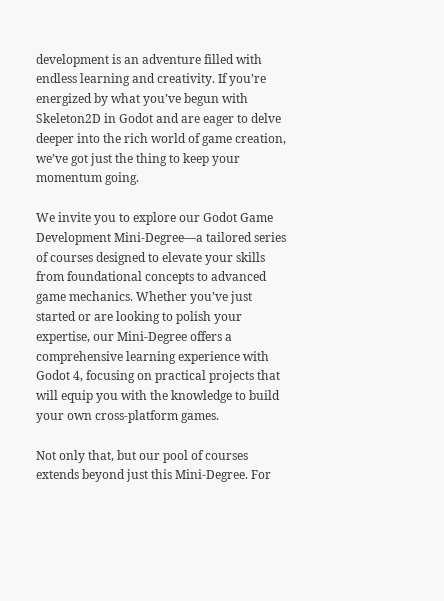development is an adventure filled with endless learning and creativity. If you’re energized by what you’ve begun with Skeleton2D in Godot and are eager to delve deeper into the rich world of game creation, we’ve got just the thing to keep your momentum going.

We invite you to explore our Godot Game Development Mini-Degree—a tailored series of courses designed to elevate your skills from foundational concepts to advanced game mechanics. Whether you’ve just started or are looking to polish your expertise, our Mini-Degree offers a comprehensive learning experience with Godot 4, focusing on practical projects that will equip you with the knowledge to build your own cross-platform games.

Not only that, but our pool of courses extends beyond just this Mini-Degree. For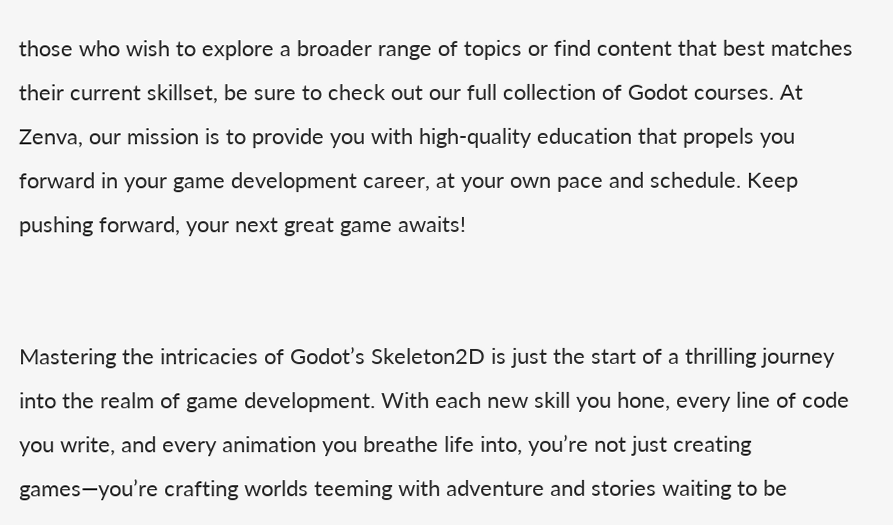those who wish to explore a broader range of topics or find content that best matches their current skillset, be sure to check out our full collection of Godot courses. At Zenva, our mission is to provide you with high-quality education that propels you forward in your game development career, at your own pace and schedule. Keep pushing forward, your next great game awaits!


Mastering the intricacies of Godot’s Skeleton2D is just the start of a thrilling journey into the realm of game development. With each new skill you hone, every line of code you write, and every animation you breathe life into, you’re not just creating games—you’re crafting worlds teeming with adventure and stories waiting to be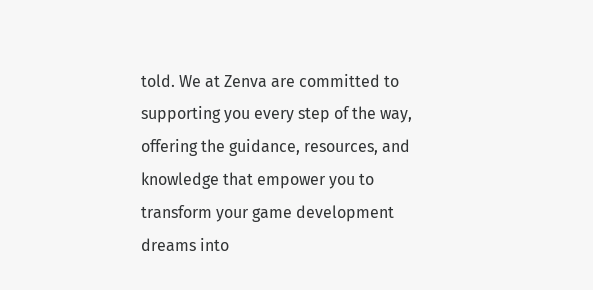told. We at Zenva are committed to supporting you every step of the way, offering the guidance, resources, and knowledge that empower you to transform your game development dreams into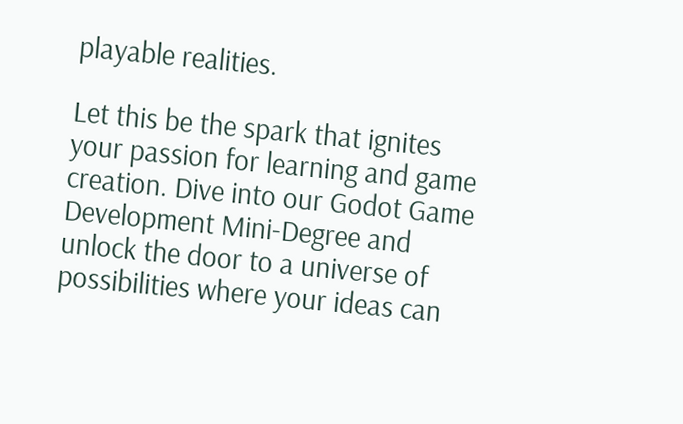playable realities.

Let this be the spark that ignites your passion for learning and game creation. Dive into our Godot Game Development Mini-Degree and unlock the door to a universe of possibilities where your ideas can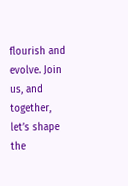flourish and evolve. Join us, and together, let’s shape the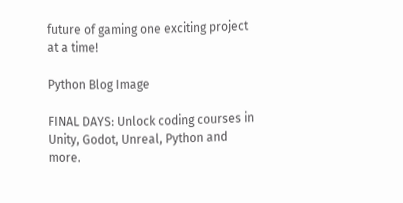future of gaming one exciting project at a time!

Python Blog Image

FINAL DAYS: Unlock coding courses in Unity, Godot, Unreal, Python and more.